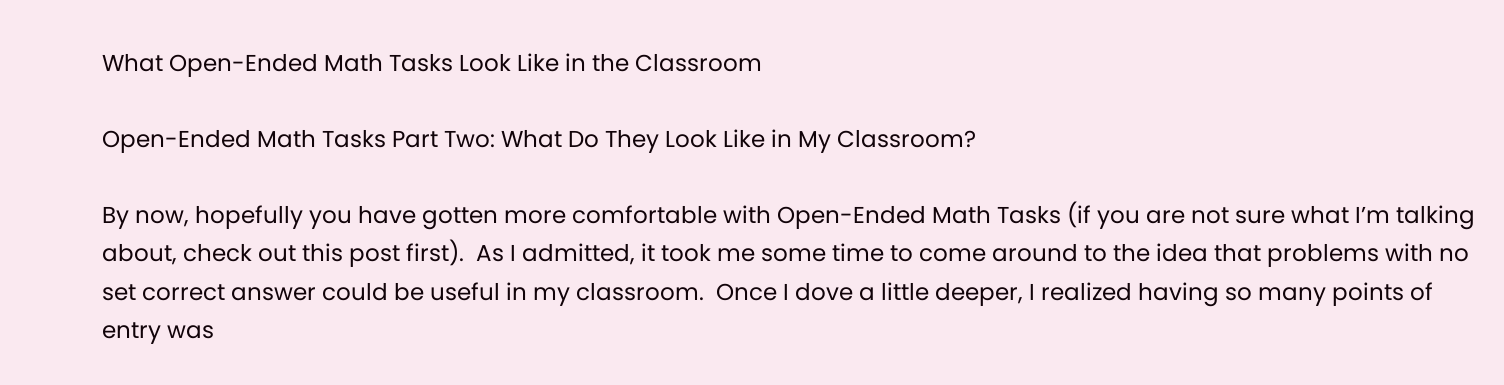What Open-Ended Math Tasks Look Like in the Classroom

Open-Ended Math Tasks Part Two: What Do They Look Like in My Classroom?

By now, hopefully you have gotten more comfortable with Open-Ended Math Tasks (if you are not sure what I’m talking about, check out this post first).  As I admitted, it took me some time to come around to the idea that problems with no set correct answer could be useful in my classroom.  Once I dove a little deeper, I realized having so many points of entry was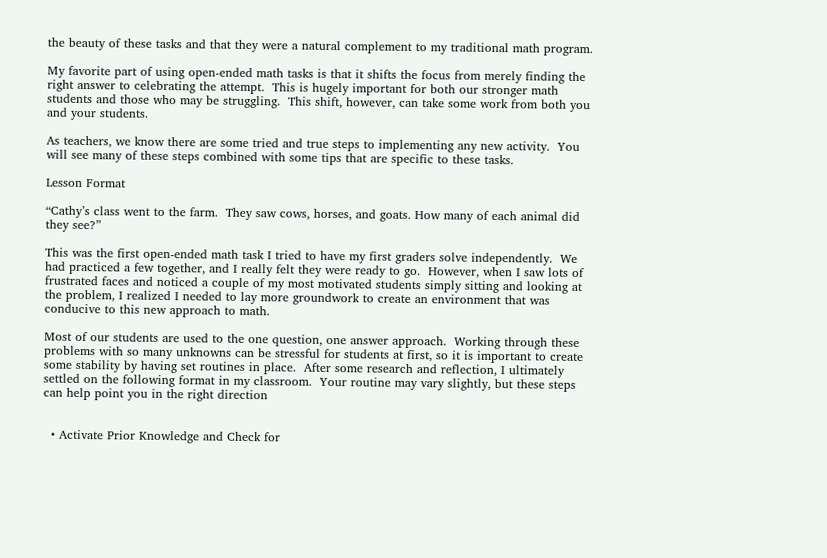the beauty of these tasks and that they were a natural complement to my traditional math program.

My favorite part of using open-ended math tasks is that it shifts the focus from merely finding the right answer to celebrating the attempt.  This is hugely important for both our stronger math students and those who may be struggling.  This shift, however, can take some work from both you and your students.

As teachers, we know there are some tried and true steps to implementing any new activity.  You will see many of these steps combined with some tips that are specific to these tasks.

Lesson Format

“Cathy’s class went to the farm.  They saw cows, horses, and goats. How many of each animal did they see?”

This was the first open-ended math task I tried to have my first graders solve independently.  We had practiced a few together, and I really felt they were ready to go.  However, when I saw lots of frustrated faces and noticed a couple of my most motivated students simply sitting and looking at the problem, I realized I needed to lay more groundwork to create an environment that was conducive to this new approach to math.

Most of our students are used to the one question, one answer approach.  Working through these problems with so many unknowns can be stressful for students at first, so it is important to create some stability by having set routines in place.  After some research and reflection, I ultimately settled on the following format in my classroom.  Your routine may vary slightly, but these steps can help point you in the right direction


  • Activate Prior Knowledge and Check for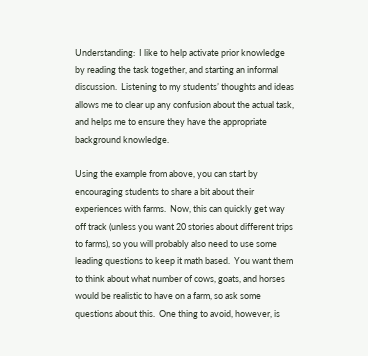Understanding:  I like to help activate prior knowledge by reading the task together, and starting an informal discussion.  Listening to my students’ thoughts and ideas allows me to clear up any confusion about the actual task, and helps me to ensure they have the appropriate background knowledge.

Using the example from above, you can start by encouraging students to share a bit about their experiences with farms.  Now, this can quickly get way off track (unless you want 20 stories about different trips to farms), so you will probably also need to use some leading questions to keep it math based.  You want them to think about what number of cows, goats, and horses would be realistic to have on a farm, so ask some questions about this.  One thing to avoid, however, is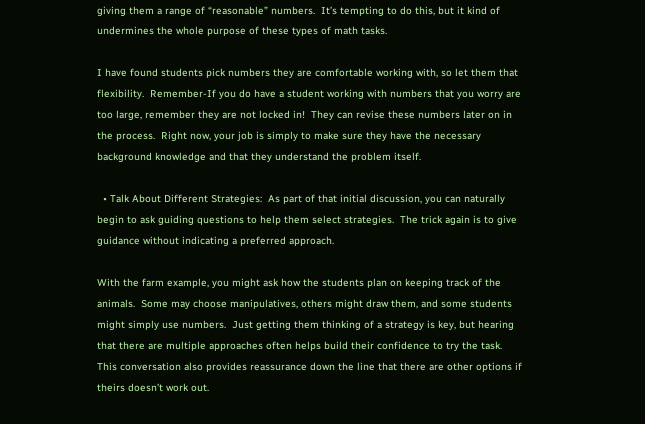giving them a range of “reasonable” numbers.  It’s tempting to do this, but it kind of undermines the whole purpose of these types of math tasks.

I have found students pick numbers they are comfortable working with, so let them that flexibility.  Remember-If you do have a student working with numbers that you worry are too large, remember they are not locked in!  They can revise these numbers later on in the process.  Right now, your job is simply to make sure they have the necessary background knowledge and that they understand the problem itself.

  • Talk About Different Strategies:  As part of that initial discussion, you can naturally begin to ask guiding questions to help them select strategies.  The trick again is to give guidance without indicating a preferred approach.

With the farm example, you might ask how the students plan on keeping track of the animals.  Some may choose manipulatives, others might draw them, and some students might simply use numbers.  Just getting them thinking of a strategy is key, but hearing that there are multiple approaches often helps build their confidence to try the task.  This conversation also provides reassurance down the line that there are other options if theirs doesn’t work out.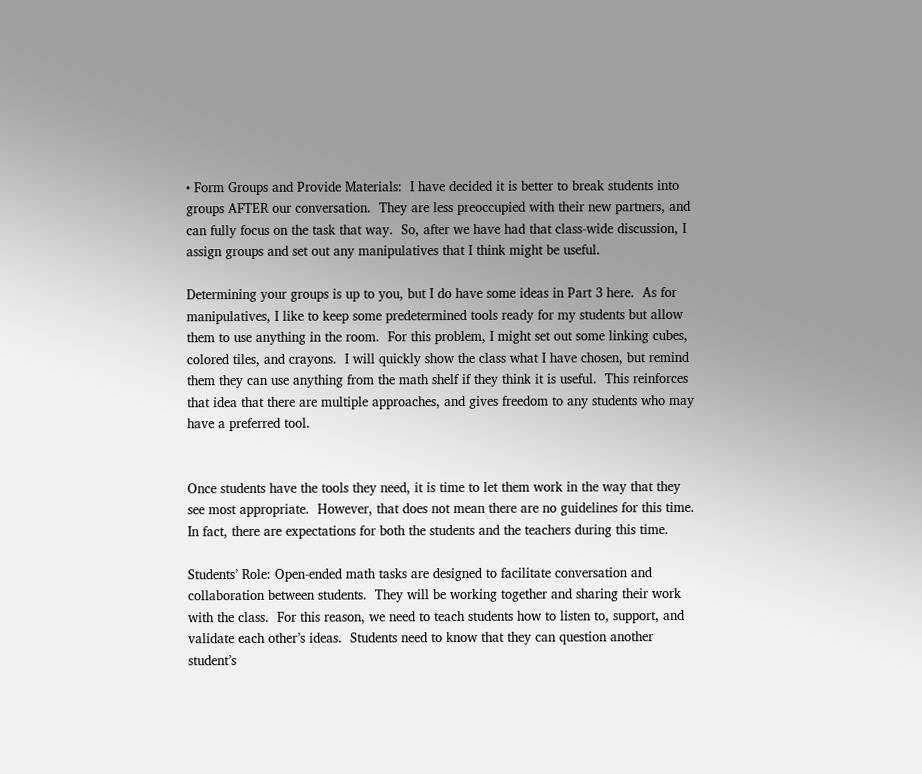• Form Groups and Provide Materials:  I have decided it is better to break students into groups AFTER our conversation.  They are less preoccupied with their new partners, and can fully focus on the task that way.  So, after we have had that class-wide discussion, I assign groups and set out any manipulatives that I think might be useful.

Determining your groups is up to you, but I do have some ideas in Part 3 here.  As for manipulatives, I like to keep some predetermined tools ready for my students but allow them to use anything in the room.  For this problem, I might set out some linking cubes, colored tiles, and crayons.  I will quickly show the class what I have chosen, but remind them they can use anything from the math shelf if they think it is useful.  This reinforces that idea that there are multiple approaches, and gives freedom to any students who may have a preferred tool.


Once students have the tools they need, it is time to let them work in the way that they see most appropriate.  However, that does not mean there are no guidelines for this time.  In fact, there are expectations for both the students and the teachers during this time.

Students’ Role: Open-ended math tasks are designed to facilitate conversation and collaboration between students.  They will be working together and sharing their work with the class.  For this reason, we need to teach students how to listen to, support, and validate each other’s ideas.  Students need to know that they can question another student’s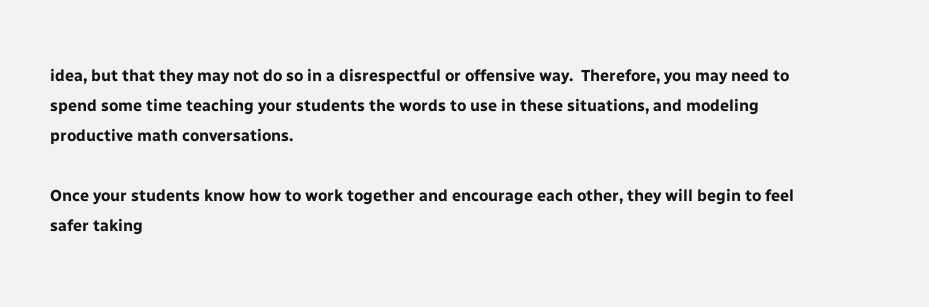idea, but that they may not do so in a disrespectful or offensive way.  Therefore, you may need to spend some time teaching your students the words to use in these situations, and modeling productive math conversations.

Once your students know how to work together and encourage each other, they will begin to feel safer taking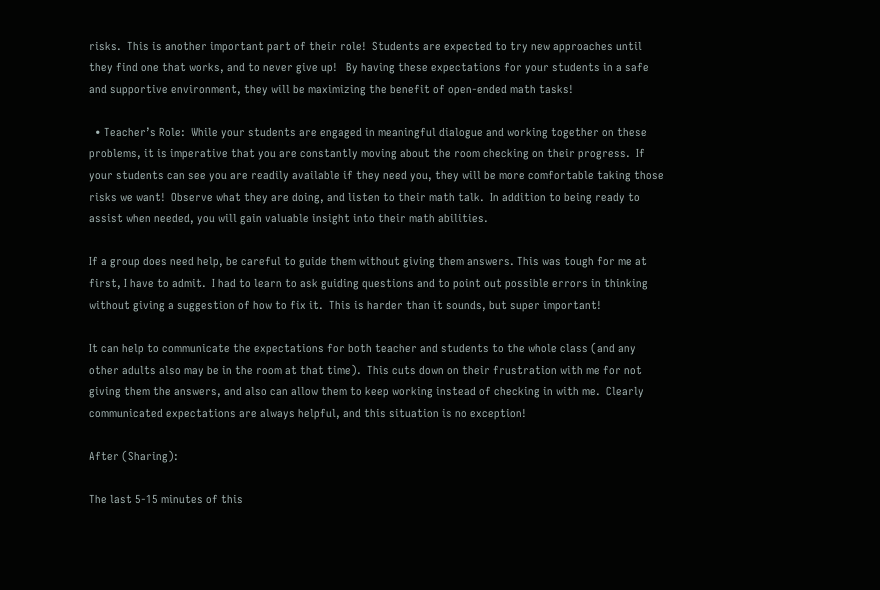risks.  This is another important part of their role!  Students are expected to try new approaches until they find one that works, and to never give up!   By having these expectations for your students in a safe and supportive environment, they will be maximizing the benefit of open-ended math tasks!

  • Teacher’s Role:  While your students are engaged in meaningful dialogue and working together on these problems, it is imperative that you are constantly moving about the room checking on their progress.  If your students can see you are readily available if they need you, they will be more comfortable taking those risks we want!  Observe what they are doing, and listen to their math talk.  In addition to being ready to assist when needed, you will gain valuable insight into their math abilities.

If a group does need help, be careful to guide them without giving them answers. This was tough for me at first, I have to admit.  I had to learn to ask guiding questions and to point out possible errors in thinking without giving a suggestion of how to fix it.  This is harder than it sounds, but super important!

It can help to communicate the expectations for both teacher and students to the whole class (and any other adults also may be in the room at that time).  This cuts down on their frustration with me for not giving them the answers, and also can allow them to keep working instead of checking in with me.  Clearly communicated expectations are always helpful, and this situation is no exception!

After (Sharing):

The last 5-15 minutes of this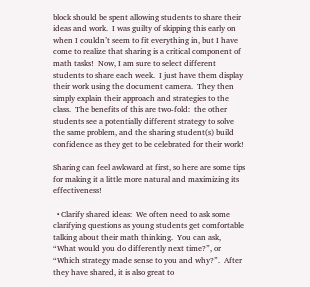block should be spent allowing students to share their ideas and work.  I was guilty of skipping this early on when I couldn’t seem to fit everything in, but I have come to realize that sharing is a critical component of math tasks!  Now, I am sure to select different students to share each week.  I just have them display their work using the document camera.  They then simply explain their approach and strategies to the class.  The benefits of this are two-fold:  the other students see a potentially different strategy to solve the same problem, and the sharing student(s) build confidence as they get to be celebrated for their work!

Sharing can feel awkward at first, so here are some tips for making it a little more natural and maximizing its effectiveness!

  • Clarify shared ideas:  We often need to ask some clarifying questions as young students get comfortable talking about their math thinking.  You can ask, “What would you do differently next time?”, or “Which strategy made sense to you and why?”.  After they have shared, it is also great to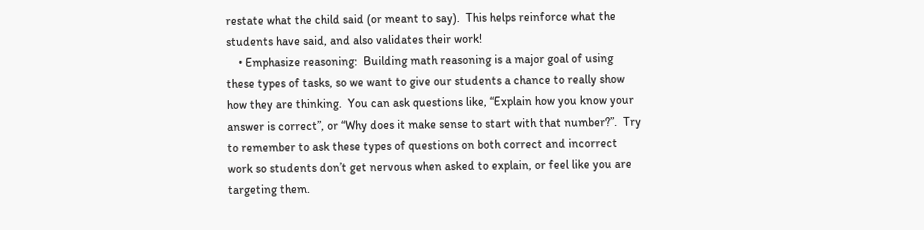restate what the child said (or meant to say).  This helps reinforce what the students have said, and also validates their work!
    • Emphasize reasoning:  Building math reasoning is a major goal of using these types of tasks, so we want to give our students a chance to really show how they are thinking.  You can ask questions like, “Explain how you know your answer is correct”, or “Why does it make sense to start with that number?”.  Try to remember to ask these types of questions on both correct and incorrect work so students don’t get nervous when asked to explain, or feel like you are targeting them.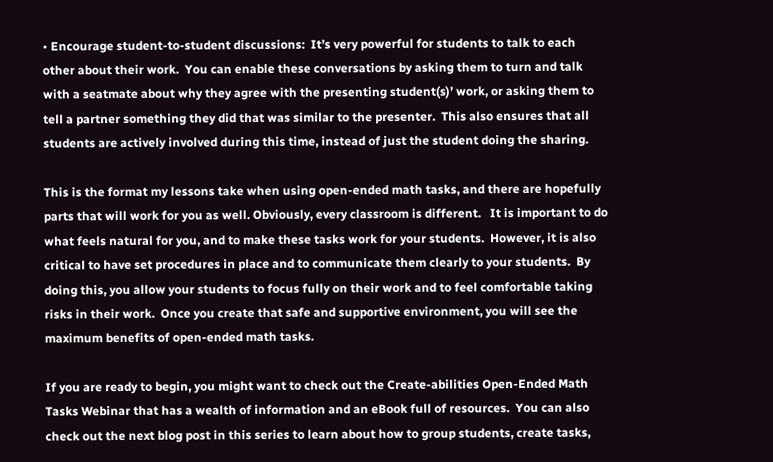• Encourage student-to-student discussions:  It’s very powerful for students to talk to each other about their work.  You can enable these conversations by asking them to turn and talk with a seatmate about why they agree with the presenting student(s)’ work, or asking them to tell a partner something they did that was similar to the presenter.  This also ensures that all students are actively involved during this time, instead of just the student doing the sharing.

This is the format my lessons take when using open-ended math tasks, and there are hopefully parts that will work for you as well. Obviously, every classroom is different.   It is important to do what feels natural for you, and to make these tasks work for your students.  However, it is also critical to have set procedures in place and to communicate them clearly to your students.  By doing this, you allow your students to focus fully on their work and to feel comfortable taking risks in their work.  Once you create that safe and supportive environment, you will see the maximum benefits of open-ended math tasks.

If you are ready to begin, you might want to check out the Create-abilities Open-Ended Math Tasks Webinar that has a wealth of information and an eBook full of resources.  You can also check out the next blog post in this series to learn about how to group students, create tasks,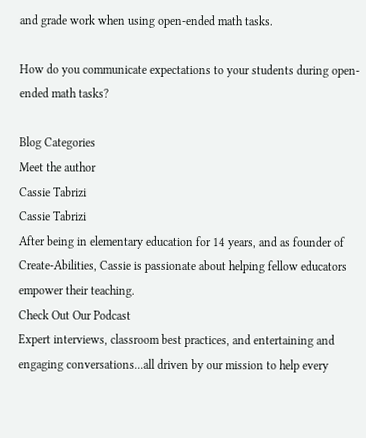and grade work when using open-ended math tasks.

How do you communicate expectations to your students during open-ended math tasks?

Blog Categories
Meet the author
Cassie Tabrizi
Cassie Tabrizi
After being in elementary education for 14 years, and as founder of Create-Abilities, Cassie is passionate about helping fellow educators empower their teaching.
Check Out Our Podcast
Expert interviews, classroom best practices, and entertaining and engaging conversations...all driven by our mission to help every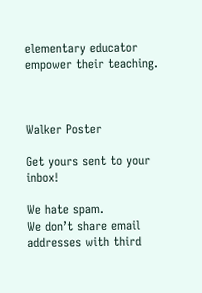elementary educator empower their teaching.



Walker Poster

Get yours sent to your inbox!

We hate spam.
We don’t share email addresses with third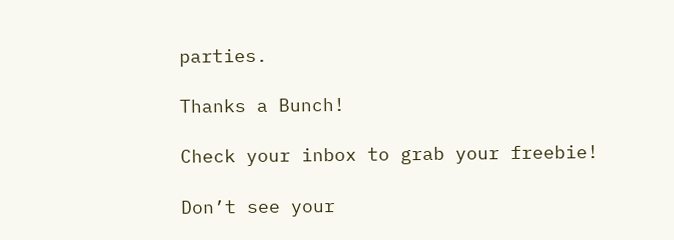parties.

Thanks a Bunch!

Check your inbox to grab your freebie!

Don’t see your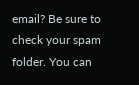email? Be sure to check your spam folder. You can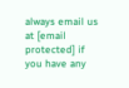always email us at [email protected] if you have any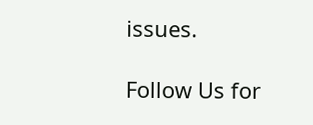issues.

Follow Us for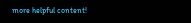more helpful content!